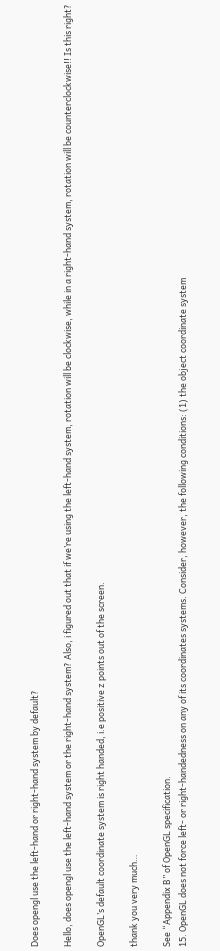Does opengl use the left-hand or right-hand system by default?

Hello, does opengl use the left-hand system or the right-hand system? Also, i figured out that if we’re using the left-hand system, rotation will be clockwise, while in a right-hand system, rotation will be counterclockwise!! Is this right?

OpenGL’s default coordinate system is right handed, i.e positive z points out of the screen.

thank you very much…

See “Appendix B” of OpenGL specification.
15. OpenGL does not force left- or right-handedness on any of its coordinates systems. Consider, however, the following conditions: (1) the object coordinate system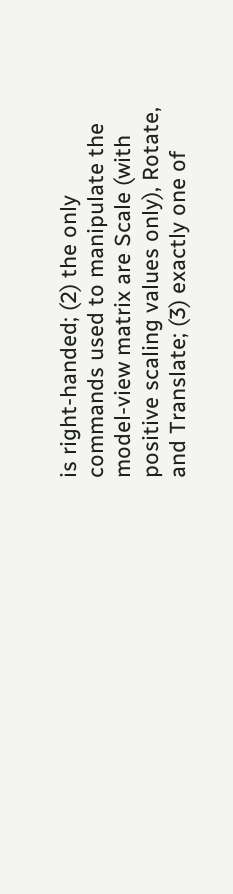is right-handed; (2) the only commands used to manipulate the model-view matrix are Scale (with positive scaling values only), Rotate, and Translate; (3) exactly one of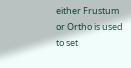either Frustum or Ortho is used to set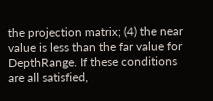the projection matrix; (4) the near value is less than the far value for DepthRange. If these conditions are all satisfied,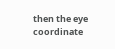then the eye coordinate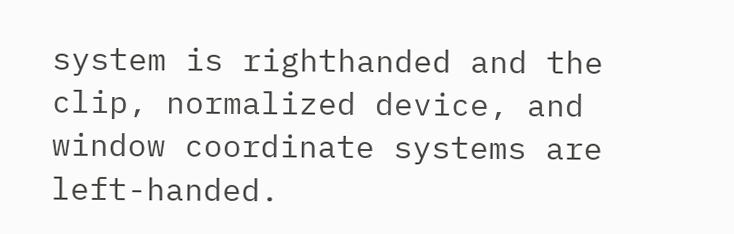system is righthanded and the clip, normalized device, and window coordinate systems are left-handed.